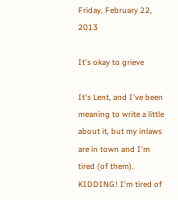Friday, February 22, 2013

It's okay to grieve

It's Lent, and I've been meaning to write a little about it, but my inlaws are in town and I'm tired (of them). KIDDING! I'm tired of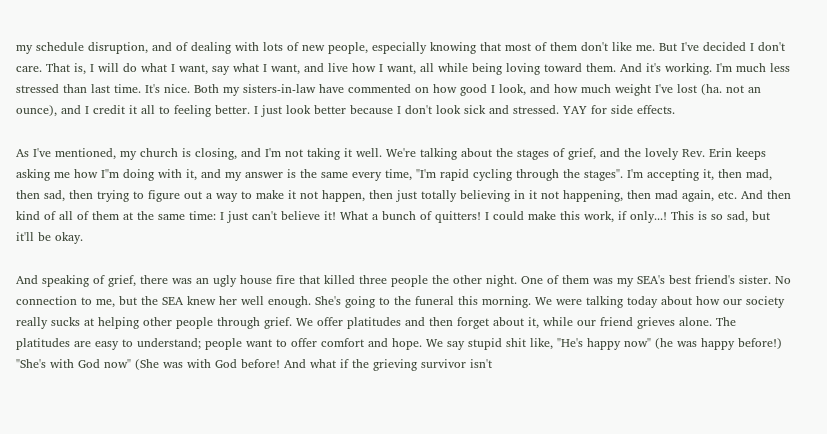my schedule disruption, and of dealing with lots of new people, especially knowing that most of them don't like me. But I've decided I don't care. That is, I will do what I want, say what I want, and live how I want, all while being loving toward them. And it's working. I'm much less stressed than last time. It's nice. Both my sisters-in-law have commented on how good I look, and how much weight I've lost (ha. not an ounce), and I credit it all to feeling better. I just look better because I don't look sick and stressed. YAY for side effects.

As I've mentioned, my church is closing, and I'm not taking it well. We're talking about the stages of grief, and the lovely Rev. Erin keeps asking me how I"m doing with it, and my answer is the same every time, "I'm rapid cycling through the stages". I'm accepting it, then mad, then sad, then trying to figure out a way to make it not happen, then just totally believing in it not happening, then mad again, etc. And then kind of all of them at the same time: I just can't believe it! What a bunch of quitters! I could make this work, if only...! This is so sad, but it'll be okay.

And speaking of grief, there was an ugly house fire that killed three people the other night. One of them was my SEA's best friend's sister. No connection to me, but the SEA knew her well enough. She's going to the funeral this morning. We were talking today about how our society really sucks at helping other people through grief. We offer platitudes and then forget about it, while our friend grieves alone. The platitudes are easy to understand; people want to offer comfort and hope. We say stupid shit like, "He's happy now" (he was happy before!) "She's with God now" (She was with God before! And what if the grieving survivor isn't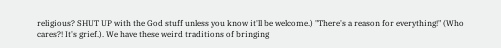religious? SHUT UP with the God stuff unless you know it'll be welcome.) "There's a reason for everything!" (Who cares?! It's grief.). We have these weird traditions of bringing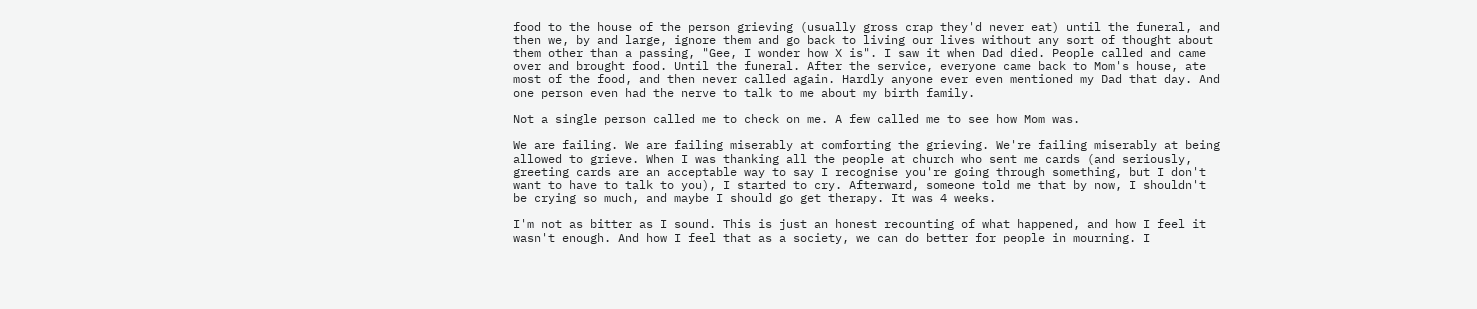food to the house of the person grieving (usually gross crap they'd never eat) until the funeral, and then we, by and large, ignore them and go back to living our lives without any sort of thought about them other than a passing, "Gee, I wonder how X is". I saw it when Dad died. People called and came over and brought food. Until the funeral. After the service, everyone came back to Mom's house, ate most of the food, and then never called again. Hardly anyone ever even mentioned my Dad that day. And one person even had the nerve to talk to me about my birth family.

Not a single person called me to check on me. A few called me to see how Mom was.

We are failing. We are failing miserably at comforting the grieving. We're failing miserably at being allowed to grieve. When I was thanking all the people at church who sent me cards (and seriously, greeting cards are an acceptable way to say I recognise you're going through something, but I don't want to have to talk to you), I started to cry. Afterward, someone told me that by now, I shouldn't be crying so much, and maybe I should go get therapy. It was 4 weeks.

I'm not as bitter as I sound. This is just an honest recounting of what happened, and how I feel it wasn't enough. And how I feel that as a society, we can do better for people in mourning. I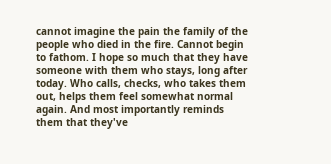cannot imagine the pain the family of the people who died in the fire. Cannot begin to fathom. I hope so much that they have someone with them who stays, long after today. Who calls, checks, who takes them out, helps them feel somewhat normal again. And most importantly reminds them that they've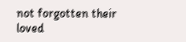not forgotten their loved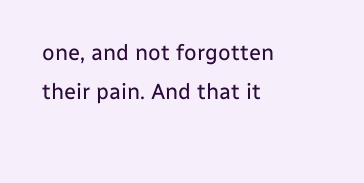one, and not forgotten their pain. And that it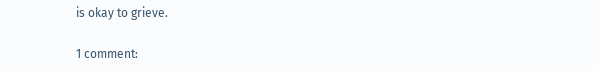is okay to grieve.

1 comment: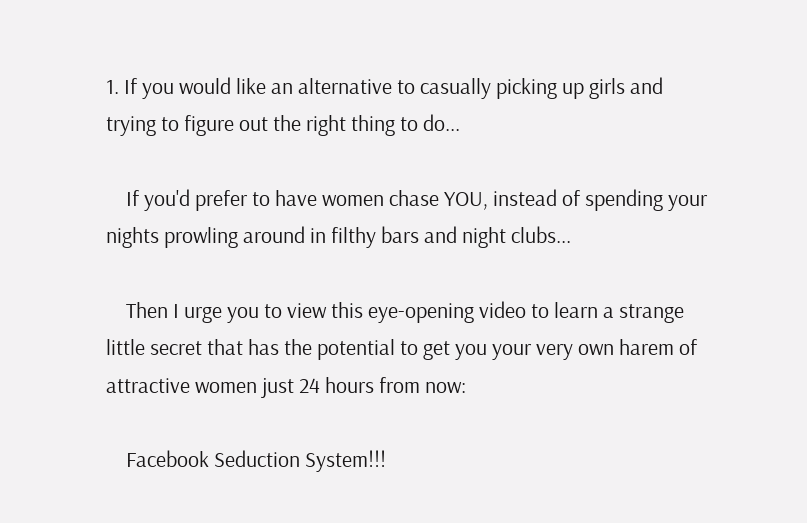1. If you would like an alternative to casually picking up girls and trying to figure out the right thing to do...

    If you'd prefer to have women chase YOU, instead of spending your nights prowling around in filthy bars and night clubs...

    Then I urge you to view this eye-opening video to learn a strange little secret that has the potential to get you your very own harem of attractive women just 24 hours from now:

    Facebook Seduction System!!!